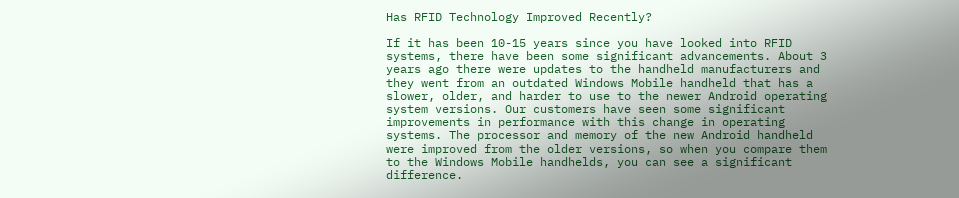Has RFID Technology Improved Recently?

If it has been 10-15 years since you have looked into RFID systems, there have been some significant advancements. About 3 years ago there were updates to the handheld manufacturers and they went from an outdated Windows Mobile handheld that has a slower, older, and harder to use to the newer Android operating system versions. Our customers have seen some significant improvements in performance with this change in operating systems. The processor and memory of the new Android handheld were improved from the older versions, so when you compare them to the Windows Mobile handhelds, you can see a significant difference.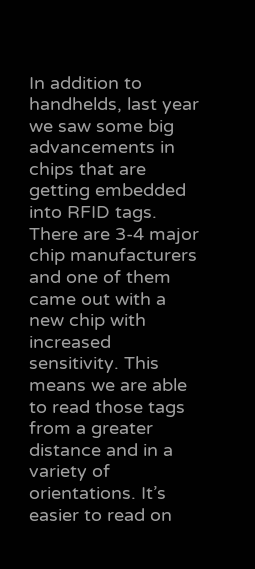In addition to handhelds, last year we saw some big advancements in chips that are getting embedded into RFID tags. There are 3-4 major chip manufacturers and one of them came out with a new chip with increased sensitivity. This means we are able to read those tags from a greater distance and in a variety of orientations. It’s easier to read on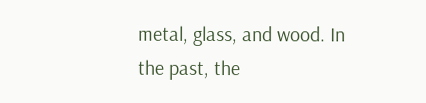metal, glass, and wood. In the past, the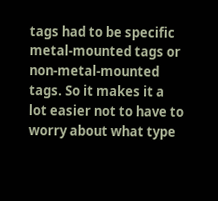tags had to be specific metal-mounted tags or non-metal-mounted tags. So it makes it a lot easier not to have to worry about what type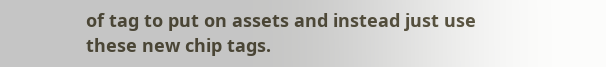of tag to put on assets and instead just use these new chip tags.